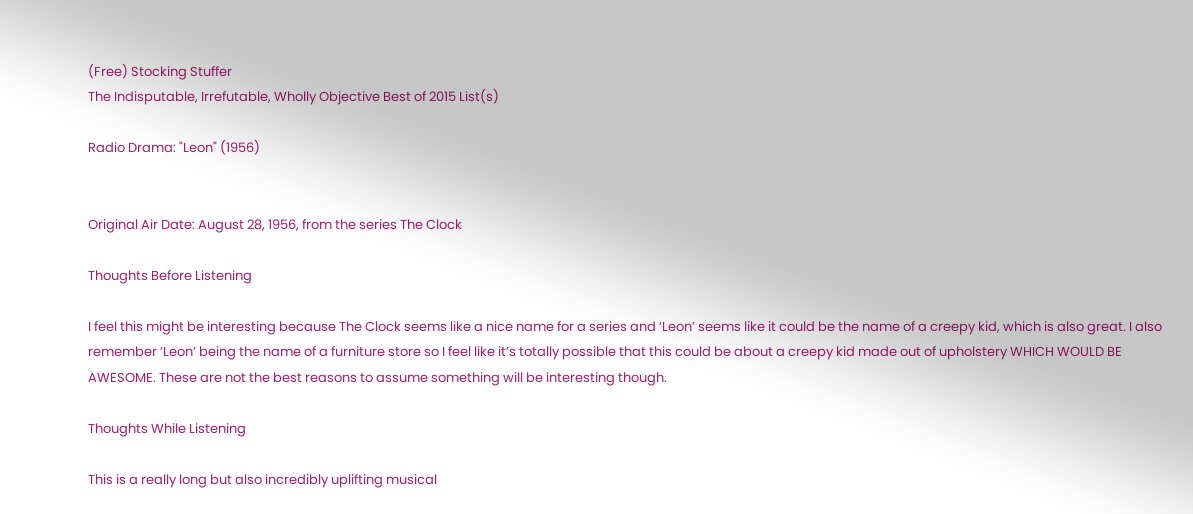(Free) Stocking Stuffer
The Indisputable, Irrefutable, Wholly Objective Best of 2015 List(s)

Radio Drama: "Leon" (1956)


Original Air Date: August 28, 1956, from the series The Clock

Thoughts Before Listening

I feel this might be interesting because The Clock seems like a nice name for a series and ‘Leon’ seems like it could be the name of a creepy kid, which is also great. I also remember ‘Leon’ being the name of a furniture store so I feel like it’s totally possible that this could be about a creepy kid made out of upholstery WHICH WOULD BE AWESOME. These are not the best reasons to assume something will be interesting though.

Thoughts While Listening

This is a really long but also incredibly uplifting musical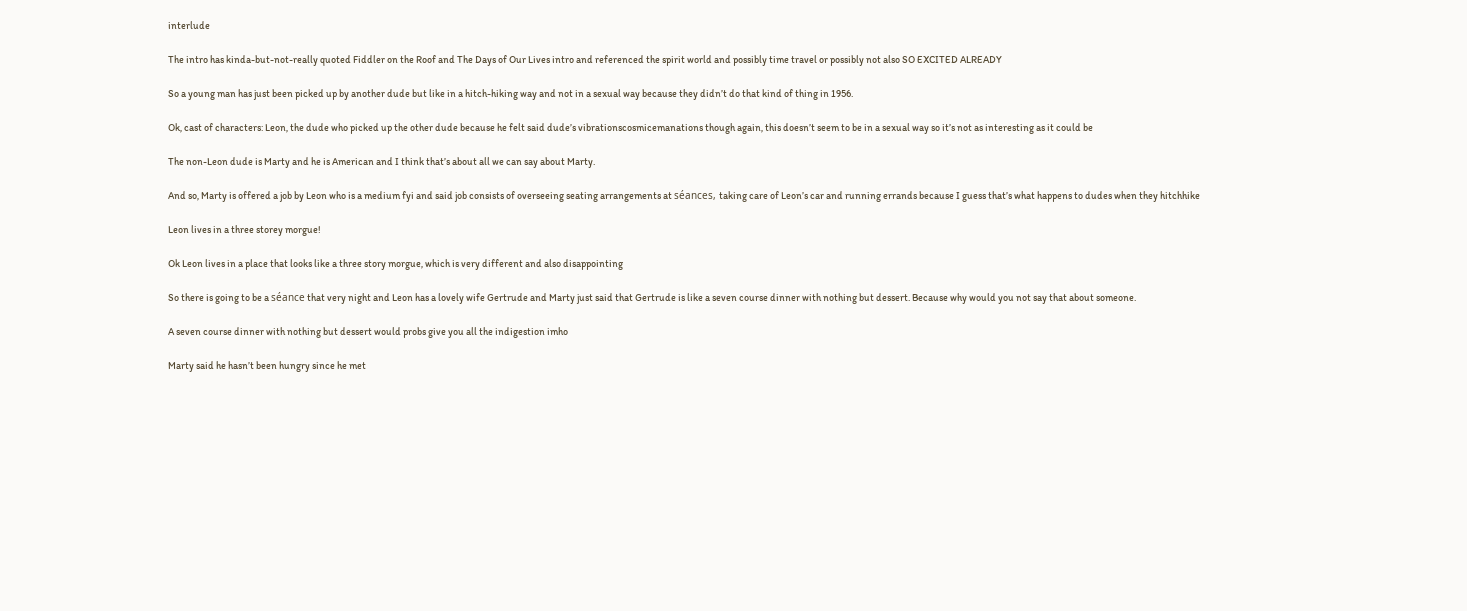interlude

The intro has kinda-but-not-really quoted Fiddler on the Roof and The Days of Our Lives intro and referenced the spirit world and possibly time travel or possibly not also SO EXCITED ALREADY

So a young man has just been picked up by another dude but like in a hitch-hiking way and not in a sexual way because they didn’t do that kind of thing in 1956.

Ok, cast of characters: Leon, the dude who picked up the other dude because he felt said dude’s vibrationscosmicemanations though again, this doesn’t seem to be in a sexual way so it’s not as interesting as it could be

The non-Leon dude is Marty and he is American and I think that’s about all we can say about Marty.

And so, Marty is offered a job by Leon who is a medium fyi and said job consists of overseeing seating arrangements at séances, taking care of Leon’s car and running errands because I guess that’s what happens to dudes when they hitchhike

Leon lives in a three storey morgue!

Ok Leon lives in a place that looks like a three story morgue, which is very different and also disappointing

So there is going to be a séance that very night and Leon has a lovely wife Gertrude and Marty just said that Gertrude is like a seven course dinner with nothing but dessert. Because why would you not say that about someone.

A seven course dinner with nothing but dessert would probs give you all the indigestion imho

Marty said he hasn’t been hungry since he met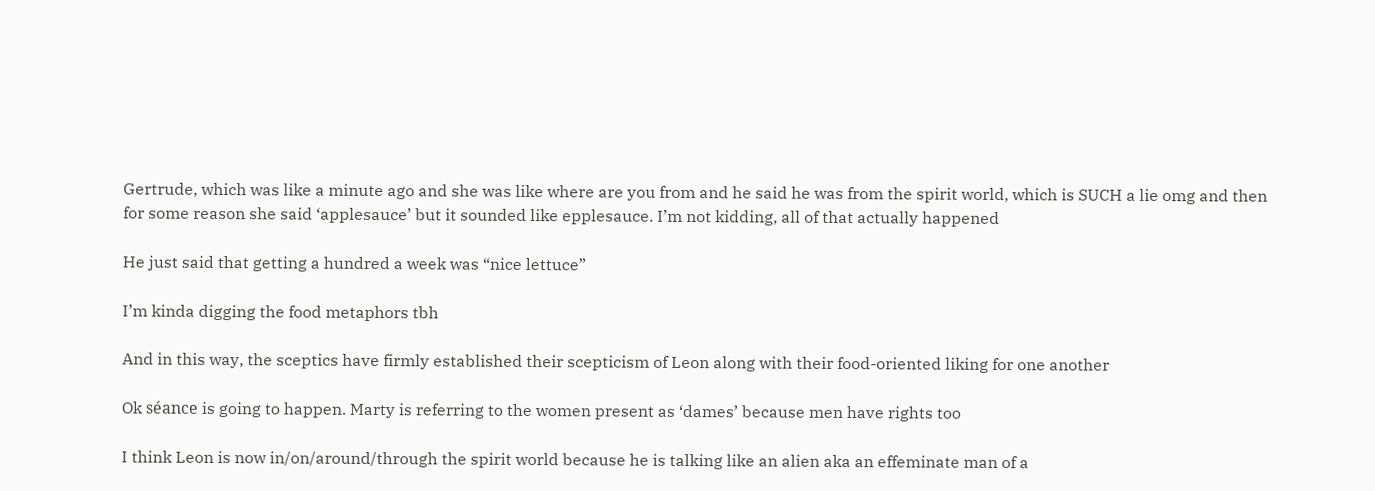Gertrude, which was like a minute ago and she was like where are you from and he said he was from the spirit world, which is SUCH a lie omg and then for some reason she said ‘applesauce’ but it sounded like epplesauce. I’m not kidding, all of that actually happened

He just said that getting a hundred a week was “nice lettuce”

I’m kinda digging the food metaphors tbh

And in this way, the sceptics have firmly established their scepticism of Leon along with their food-oriented liking for one another

Ok séance is going to happen. Marty is referring to the women present as ‘dames’ because men have rights too

I think Leon is now in/on/around/through the spirit world because he is talking like an alien aka an effeminate man of a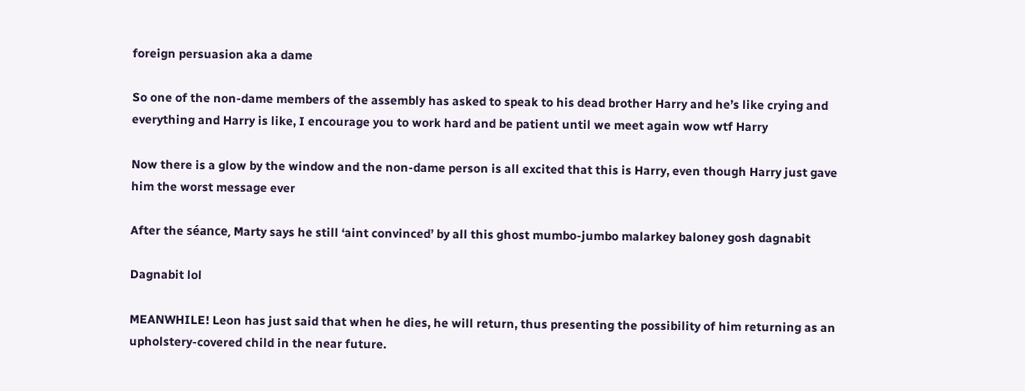foreign persuasion aka a dame

So one of the non-dame members of the assembly has asked to speak to his dead brother Harry and he’s like crying and everything and Harry is like, I encourage you to work hard and be patient until we meet again wow wtf Harry

Now there is a glow by the window and the non-dame person is all excited that this is Harry, even though Harry just gave him the worst message ever

After the séance, Marty says he still ‘aint convinced’ by all this ghost mumbo-jumbo malarkey baloney gosh dagnabit

Dagnabit lol

MEANWHILE! Leon has just said that when he dies, he will return, thus presenting the possibility of him returning as an upholstery-covered child in the near future.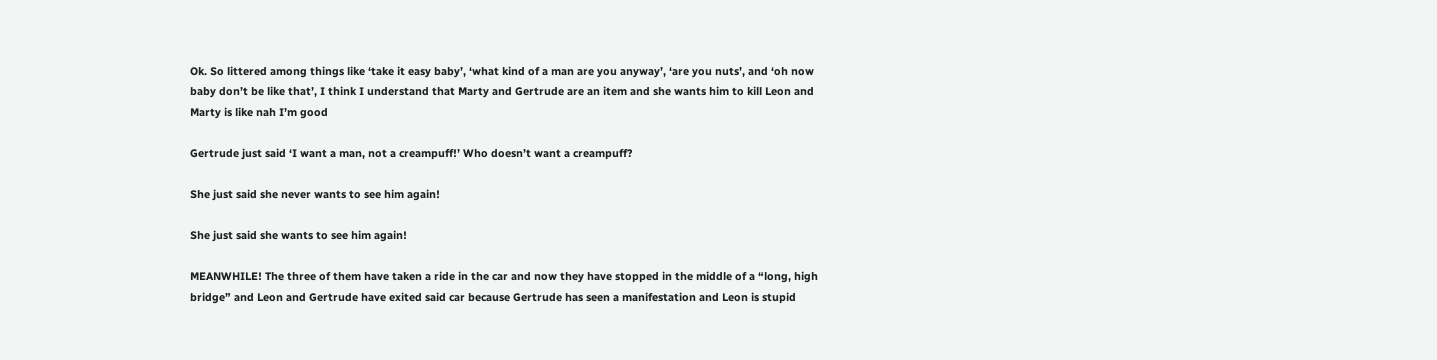Ok. So littered among things like ‘take it easy baby’, ‘what kind of a man are you anyway’, ‘are you nuts’, and ‘oh now baby don’t be like that’, I think I understand that Marty and Gertrude are an item and she wants him to kill Leon and Marty is like nah I’m good

Gertrude just said ‘I want a man, not a creampuff!’ Who doesn’t want a creampuff?

She just said she never wants to see him again!

She just said she wants to see him again!

MEANWHILE! The three of them have taken a ride in the car and now they have stopped in the middle of a “long, high bridge” and Leon and Gertrude have exited said car because Gertrude has seen a manifestation and Leon is stupid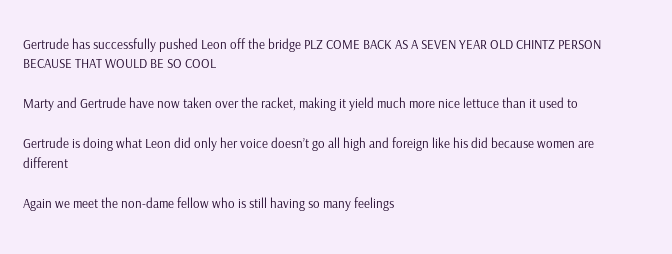Gertrude has successfully pushed Leon off the bridge PLZ COME BACK AS A SEVEN YEAR OLD CHINTZ PERSON BECAUSE THAT WOULD BE SO COOL

Marty and Gertrude have now taken over the racket, making it yield much more nice lettuce than it used to

Gertrude is doing what Leon did only her voice doesn’t go all high and foreign like his did because women are different

Again we meet the non-dame fellow who is still having so many feelings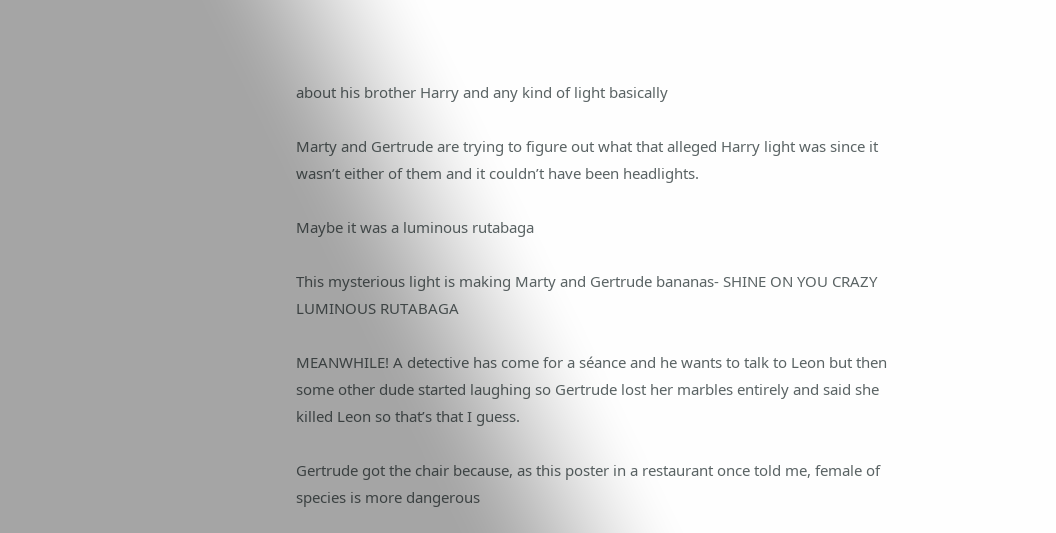about his brother Harry and any kind of light basically

Marty and Gertrude are trying to figure out what that alleged Harry light was since it wasn’t either of them and it couldn’t have been headlights.

Maybe it was a luminous rutabaga

This mysterious light is making Marty and Gertrude bananas- SHINE ON YOU CRAZY LUMINOUS RUTABAGA

MEANWHILE! A detective has come for a séance and he wants to talk to Leon but then some other dude started laughing so Gertrude lost her marbles entirely and said she killed Leon so that’s that I guess.

Gertrude got the chair because, as this poster in a restaurant once told me, female of species is more dangerous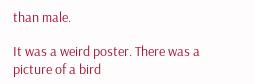than male.

It was a weird poster. There was a picture of a bird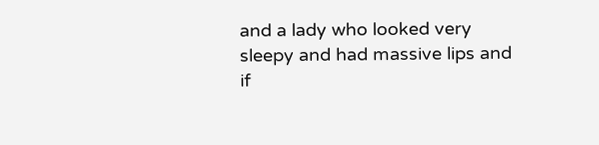and a lady who looked very sleepy and had massive lips and if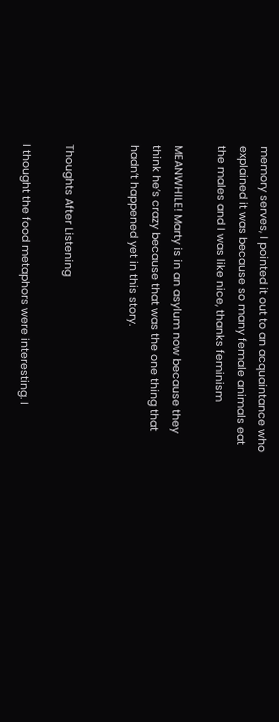memory serves, I pointed it out to an acquaintance who explained it was because so many female animals eat the males and I was like nice, thanks feminism

MEANWHILE! Marty is in an asylum now because they think he’s crazy because that was the one thing that hadn’t happened yet in this story.


Thoughts After Listening

I thought the food metaphors were interesting. I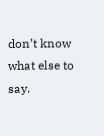don’t know what else to say.